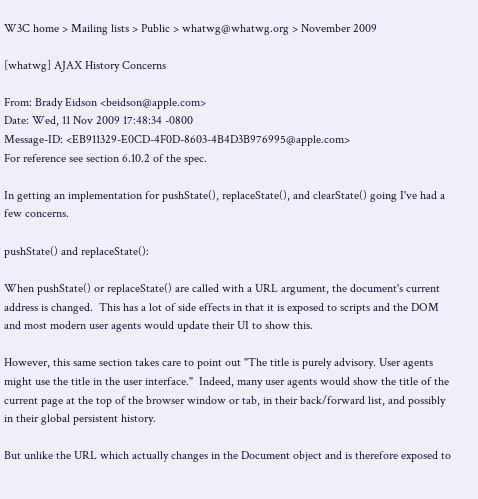W3C home > Mailing lists > Public > whatwg@whatwg.org > November 2009

[whatwg] AJAX History Concerns

From: Brady Eidson <beidson@apple.com>
Date: Wed, 11 Nov 2009 17:48:34 -0800
Message-ID: <EB911329-E0CD-4F0D-8603-4B4D3B976995@apple.com>
For reference see section 6.10.2 of the spec.

In getting an implementation for pushState(), replaceState(), and clearState() going I've had a few concerns.

pushState() and replaceState():

When pushState() or replaceState() are called with a URL argument, the document's current address is changed.  This has a lot of side effects in that it is exposed to scripts and the DOM and most modern user agents would update their UI to show this.

However, this same section takes care to point out "The title is purely advisory. User agents might use the title in the user interface."  Indeed, many user agents would show the title of the current page at the top of the browser window or tab, in their back/forward list, and possibly in their global persistent history.

But unlike the URL which actually changes in the Document object and is therefore exposed to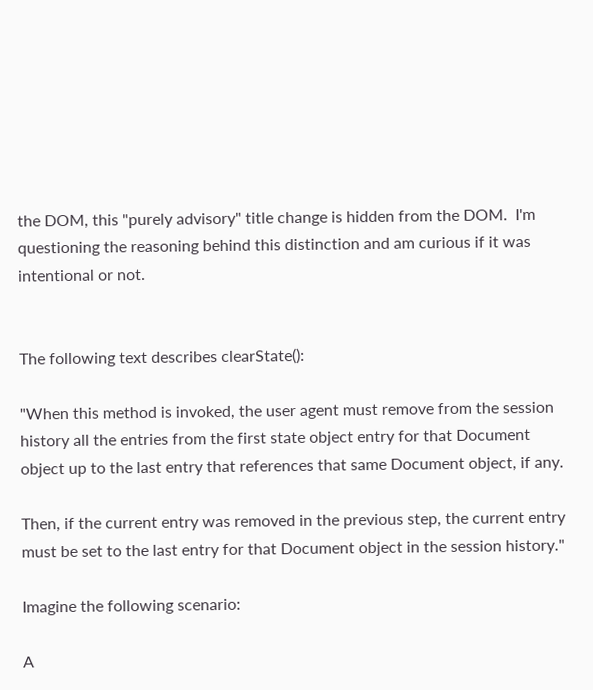the DOM, this "purely advisory" title change is hidden from the DOM.  I'm questioning the reasoning behind this distinction and am curious if it was intentional or not.


The following text describes clearState():

"When this method is invoked, the user agent must remove from the session history all the entries from the first state object entry for that Document object up to the last entry that references that same Document object, if any.

Then, if the current entry was removed in the previous step, the current entry must be set to the last entry for that Document object in the session history."

Imagine the following scenario:

A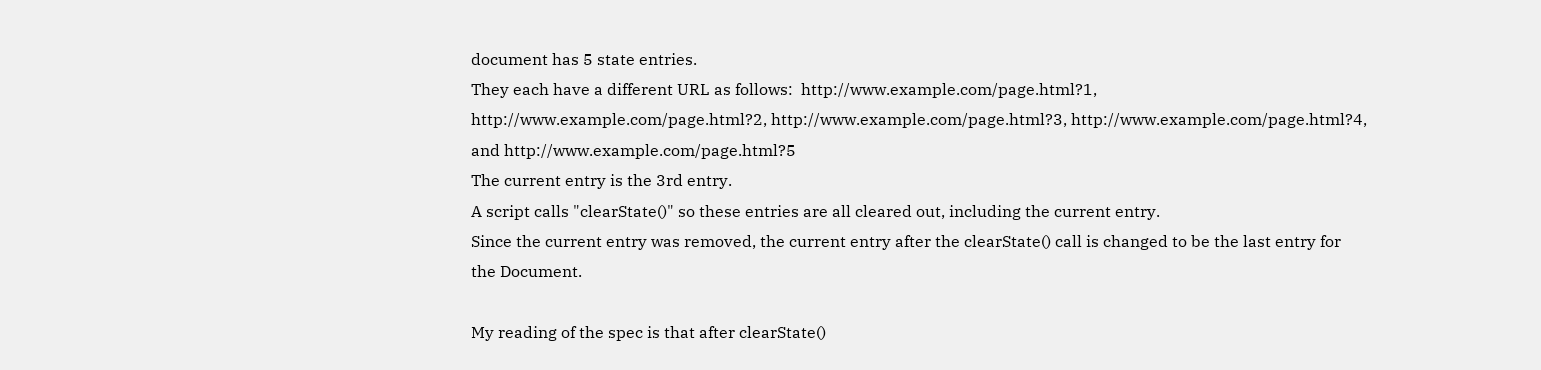document has 5 state entries.
They each have a different URL as follows:  http://www.example.com/page.html?1, http://www.example.com/page.html?2, http://www.example.com/page.html?3, http://www.example.com/page.html?4, and http://www.example.com/page.html?5
The current entry is the 3rd entry.
A script calls "clearState()" so these entries are all cleared out, including the current entry.
Since the current entry was removed, the current entry after the clearState() call is changed to be the last entry for the Document.

My reading of the spec is that after clearState()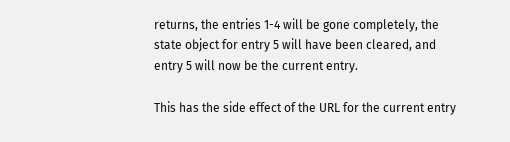returns, the entries 1-4 will be gone completely, the state object for entry 5 will have been cleared, and entry 5 will now be the current entry.

This has the side effect of the URL for the current entry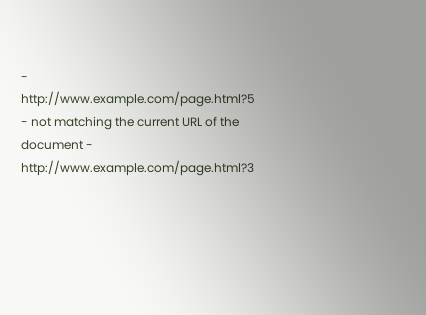- http://www.example.com/page.html?5 - not matching the current URL of the document - http://www.example.com/page.html?3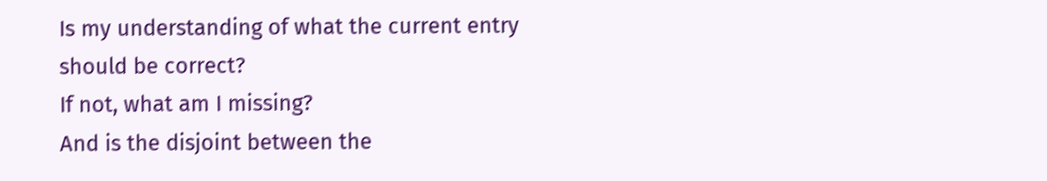Is my understanding of what the current entry should be correct?
If not, what am I missing?
And is the disjoint between the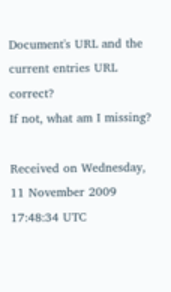Document's URL and the current entries URL correct?
If not, what am I missing?

Received on Wednesday, 11 November 2009 17:48:34 UTC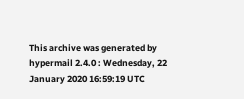This archive was generated by hypermail 2.4.0 : Wednesday, 22 January 2020 16:59:19 UTC